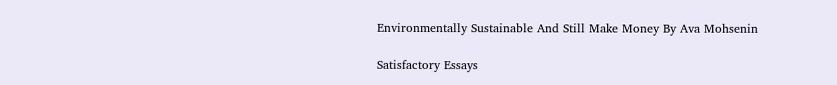Environmentally Sustainable And Still Make Money By Ava Mohsenin

Satisfactory Essays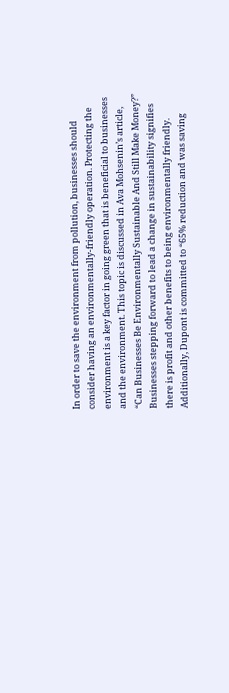In order to save the environment from pollution, businesses should consider having an environmentally-friendly operation. Protecting the environment is a key factor in going green that is beneficial to businesses and the environment. This topic is discussed in Ava Mohsenin’s article, “Can Businesses Be Environmentally Sustainable And Still Make Money?” Businesses stepping forward to lead a change in sustainability signifies there is profit and other benefits to being environmentally friendly. Additionally, Dupont is committed to “65% reduction and was saving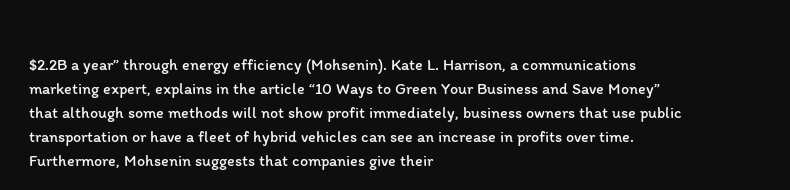$2.2B a year” through energy efficiency (Mohsenin). Kate L. Harrison, a communications marketing expert, explains in the article “10 Ways to Green Your Business and Save Money” that although some methods will not show profit immediately, business owners that use public transportation or have a fleet of hybrid vehicles can see an increase in profits over time. Furthermore, Mohsenin suggests that companies give their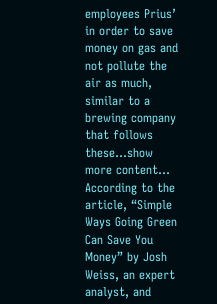employees Prius’ in order to save money on gas and not pollute the air as much, similar to a brewing company that follows these…show more content…
According to the article, “Simple Ways Going Green Can Save You Money” by Josh Weiss, an expert analyst, and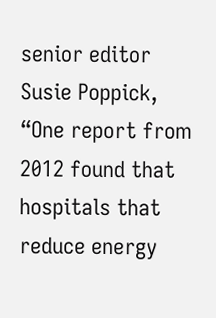senior editor Susie Poppick, “One report from 2012 found that hospitals that reduce energy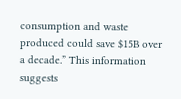consumption and waste produced could save $15B over a decade.” This information suggests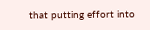that putting effort into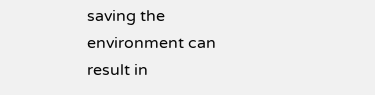saving the environment can result in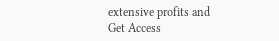extensive profits and
Get Access